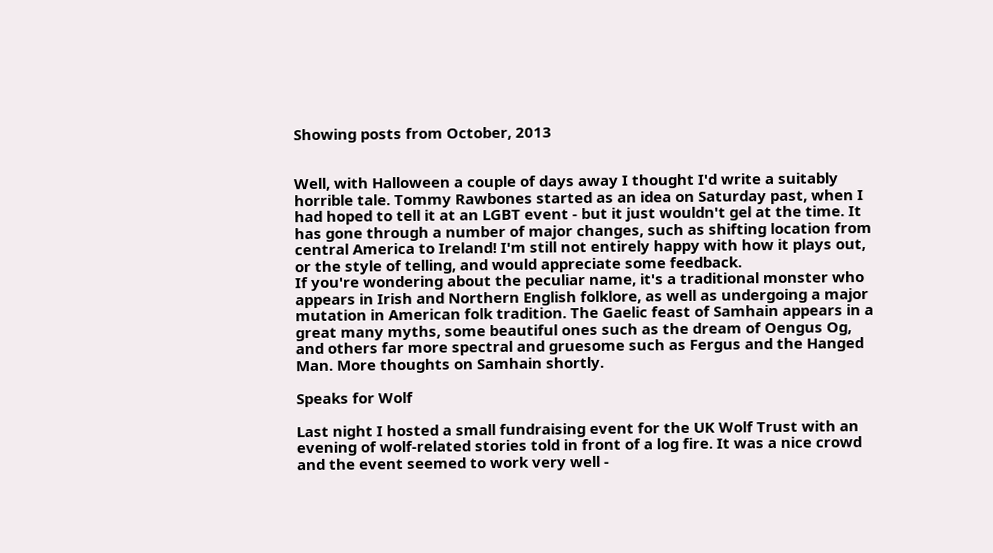Showing posts from October, 2013


Well, with Halloween a couple of days away I thought I'd write a suitably horrible tale. Tommy Rawbones started as an idea on Saturday past, when I had hoped to tell it at an LGBT event - but it just wouldn't gel at the time. It has gone through a number of major changes, such as shifting location from central America to Ireland! I'm still not entirely happy with how it plays out, or the style of telling, and would appreciate some feedback.
If you're wondering about the peculiar name, it's a traditional monster who appears in Irish and Northern English folklore, as well as undergoing a major mutation in American folk tradition. The Gaelic feast of Samhain appears in a great many myths, some beautiful ones such as the dream of Oengus Og, and others far more spectral and gruesome such as Fergus and the Hanged Man. More thoughts on Samhain shortly.

Speaks for Wolf

Last night I hosted a small fundraising event for the UK Wolf Trust with an evening of wolf-related stories told in front of a log fire. It was a nice crowd and the event seemed to work very well -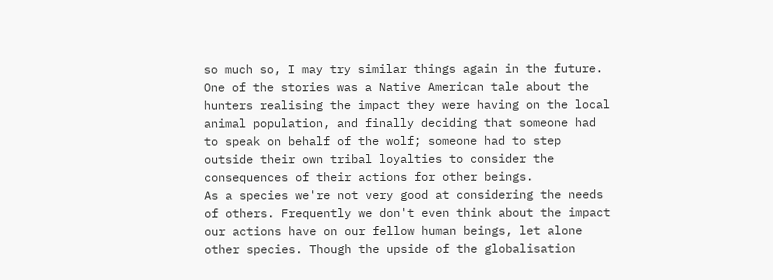so much so, I may try similar things again in the future.
One of the stories was a Native American tale about the hunters realising the impact they were having on the local animal population, and finally deciding that someone had to speak on behalf of the wolf; someone had to step outside their own tribal loyalties to consider the consequences of their actions for other beings.
As a species we're not very good at considering the needs of others. Frequently we don't even think about the impact our actions have on our fellow human beings, let alone other species. Though the upside of the globalisation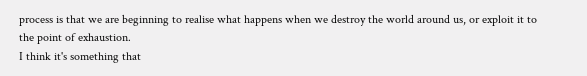process is that we are beginning to realise what happens when we destroy the world around us, or exploit it to the point of exhaustion.
I think it's something that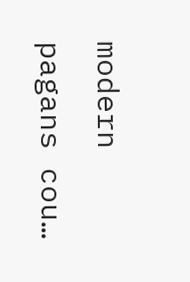modern pagans cou…